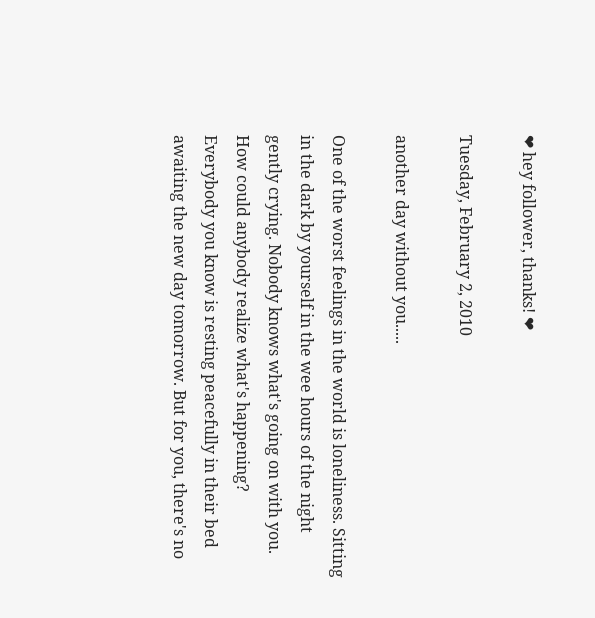❤ hey follower, thanks! ❤

Tuesday, February 2, 2010

another day without you.....

One of the worst feelings in the world is loneliness. Sitting in the dark by yourself in the wee hours of the night gently crying. Nobody knows what's going on with you. How could anybody realize what's happening? Everybody you know is resting peacefully in their bed awaiting the new day tomorrow. But for you, there's no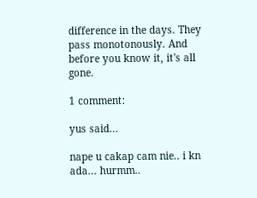difference in the days. They pass monotonously. And before you know it, it's all gone.

1 comment:

yus said...

nape u cakap cam nie.. i kn ada... hurmm..